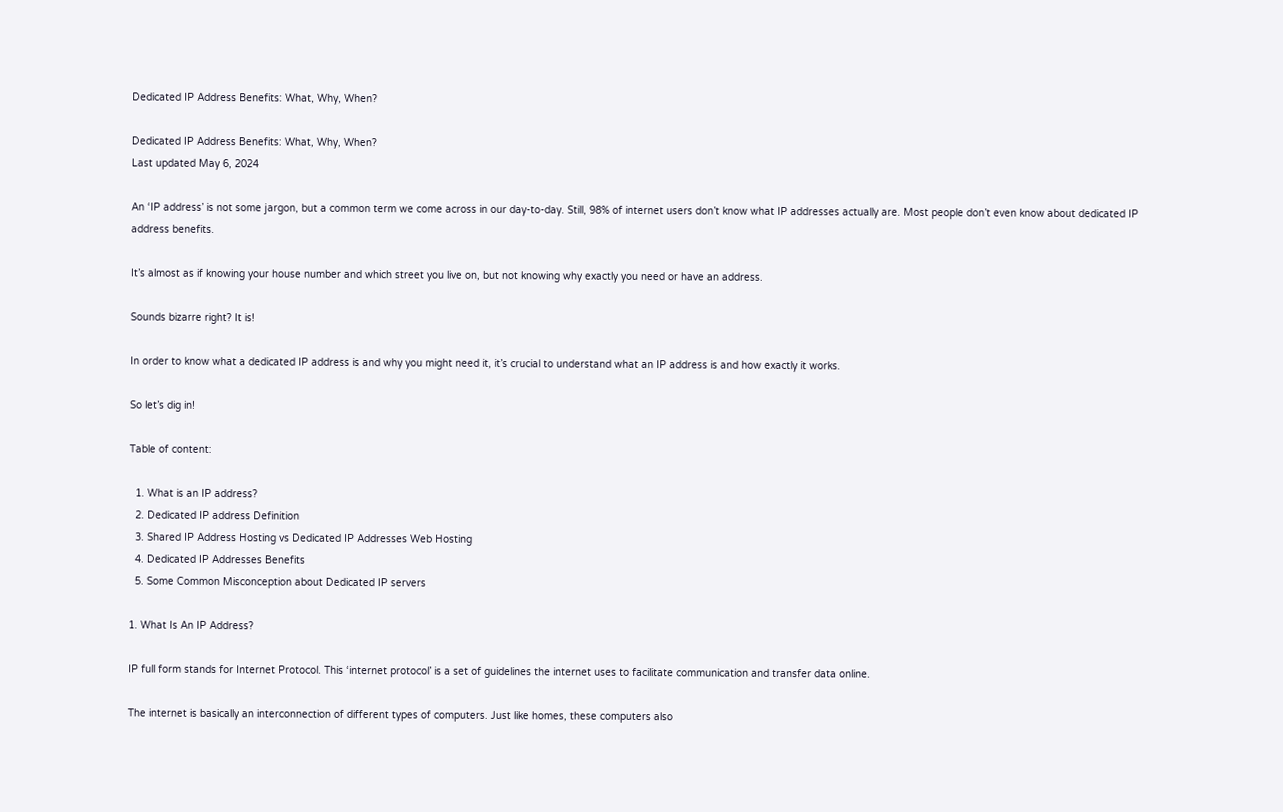Dedicated IP Address Benefits: What, Why, When?

Dedicated IP Address Benefits: What, Why, When?
Last updated May 6, 2024

An ‘IP address’ is not some jargon, but a common term we come across in our day-to-day. Still, 98% of internet users don’t know what IP addresses actually are. Most people don’t even know about dedicated IP address benefits.

It’s almost as if knowing your house number and which street you live on, but not knowing why exactly you need or have an address.

Sounds bizarre right? It is!

In order to know what a dedicated IP address is and why you might need it, it’s crucial to understand what an IP address is and how exactly it works.

So let’s dig in!

Table of content:

  1. What is an IP address?
  2. Dedicated IP address Definition
  3. Shared IP Address Hosting vs Dedicated IP Addresses Web Hosting
  4. Dedicated IP Addresses Benefits
  5. Some Common Misconception about Dedicated IP servers

1. What Is An IP Address?

IP full form stands for Internet Protocol. This ‘internet protocol’ is a set of guidelines the internet uses to facilitate communication and transfer data online.

The internet is basically an interconnection of different types of computers. Just like homes, these computers also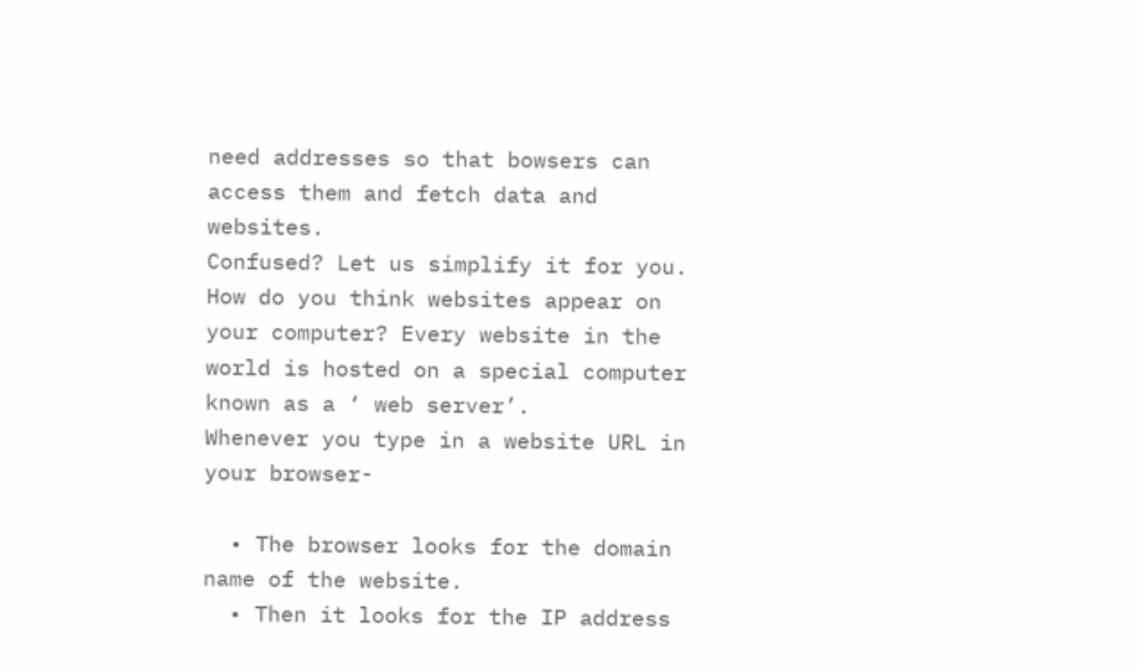need addresses so that bowsers can access them and fetch data and websites.
Confused? Let us simplify it for you.
How do you think websites appear on your computer? Every website in the world is hosted on a special computer known as a ‘ web server’.
Whenever you type in a website URL in your browser-

  • The browser looks for the domain name of the website.
  • Then it looks for the IP address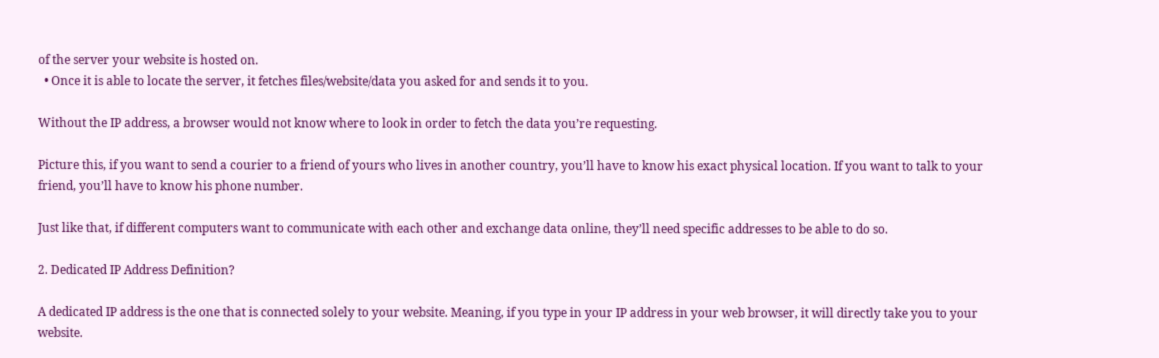of the server your website is hosted on.
  • Once it is able to locate the server, it fetches files/website/data you asked for and sends it to you.

Without the IP address, a browser would not know where to look in order to fetch the data you’re requesting.

Picture this, if you want to send a courier to a friend of yours who lives in another country, you’ll have to know his exact physical location. If you want to talk to your friend, you’ll have to know his phone number.

Just like that, if different computers want to communicate with each other and exchange data online, they’ll need specific addresses to be able to do so.

2. Dedicated IP Address Definition?

A dedicated IP address is the one that is connected solely to your website. Meaning, if you type in your IP address in your web browser, it will directly take you to your website.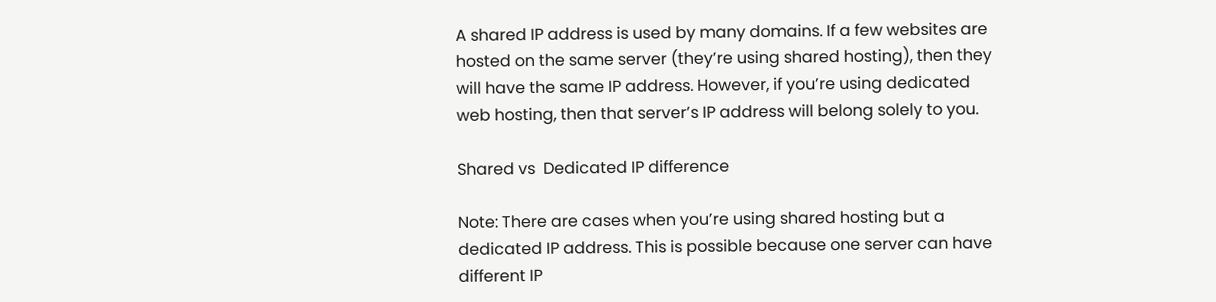A shared IP address is used by many domains. If a few websites are hosted on the same server (they’re using shared hosting), then they will have the same IP address. However, if you’re using dedicated web hosting, then that server’s IP address will belong solely to you.

Shared vs  Dedicated IP difference

Note: There are cases when you’re using shared hosting but a dedicated IP address. This is possible because one server can have different IP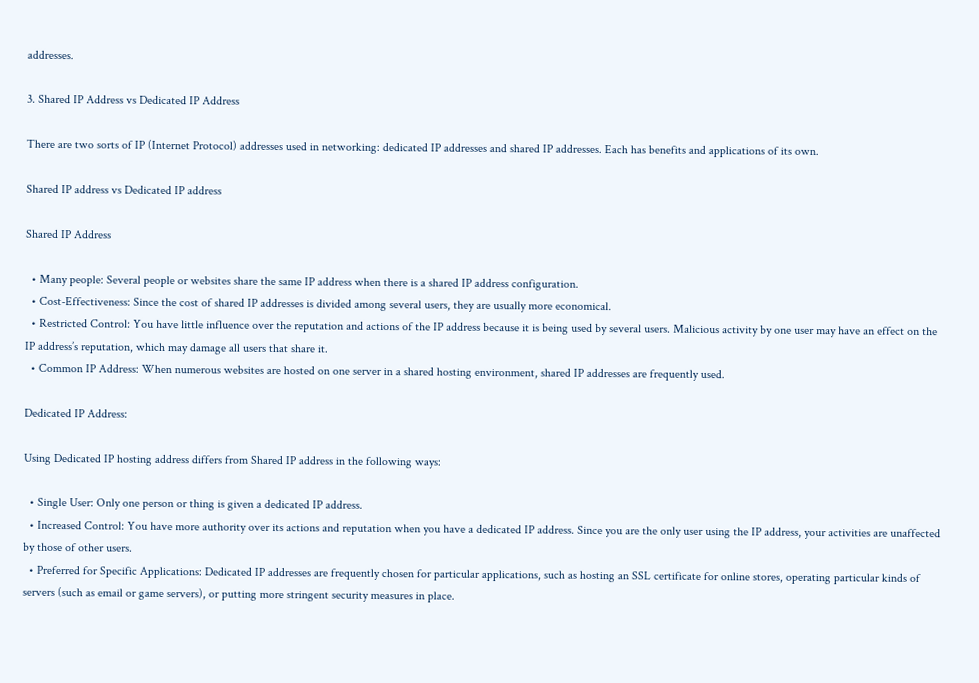addresses.

3. Shared IP Address vs Dedicated IP Address

There are two sorts of IP (Internet Protocol) addresses used in networking: dedicated IP addresses and shared IP addresses. Each has benefits and applications of its own.

Shared IP address vs Dedicated IP address

Shared IP Address

  • Many people: Several people or websites share the same IP address when there is a shared IP address configuration.
  • Cost-Effectiveness: Since the cost of shared IP addresses is divided among several users, they are usually more economical.
  • Restricted Control: You have little influence over the reputation and actions of the IP address because it is being used by several users. Malicious activity by one user may have an effect on the IP address’s reputation, which may damage all users that share it.
  • Common IP Address: When numerous websites are hosted on one server in a shared hosting environment, shared IP addresses are frequently used.

Dedicated IP Address:

Using Dedicated IP hosting address differs from Shared IP address in the following ways:

  • Single User: Only one person or thing is given a dedicated IP address.
  • Increased Control: You have more authority over its actions and reputation when you have a dedicated IP address. Since you are the only user using the IP address, your activities are unaffected by those of other users.
  • Preferred for Specific Applications: Dedicated IP addresses are frequently chosen for particular applications, such as hosting an SSL certificate for online stores, operating particular kinds of servers (such as email or game servers), or putting more stringent security measures in place.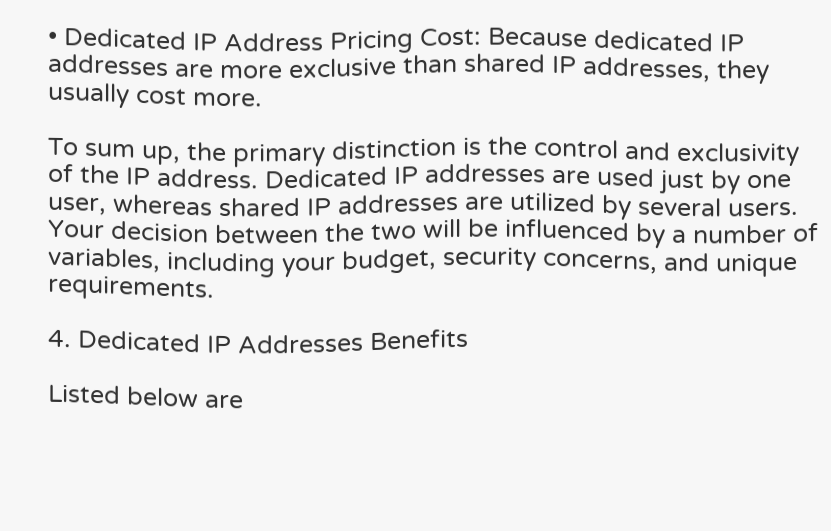• Dedicated IP Address Pricing Cost: Because dedicated IP addresses are more exclusive than shared IP addresses, they usually cost more.

To sum up, the primary distinction is the control and exclusivity of the IP address. Dedicated IP addresses are used just by one user, whereas shared IP addresses are utilized by several users. Your decision between the two will be influenced by a number of variables, including your budget, security concerns, and unique requirements.

4. Dedicated IP Addresses Benefits

Listed below are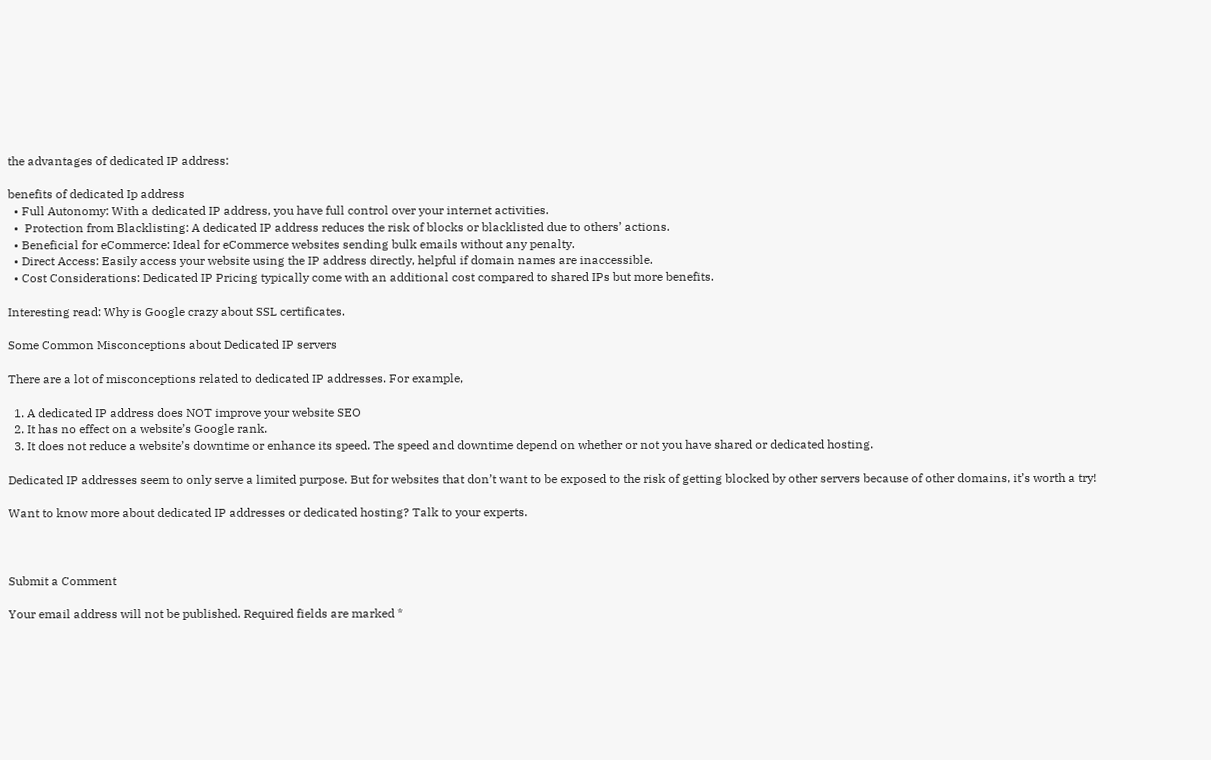the advantages of dedicated IP address:

benefits of dedicated Ip address
  • Full Autonomy: With a dedicated IP address, you have full control over your internet activities.
  •  Protection from Blacklisting: A dedicated IP address reduces the risk of blocks or blacklisted due to others’ actions.
  • Beneficial for eCommerce: Ideal for eCommerce websites sending bulk emails without any penalty.
  • Direct Access: Easily access your website using the IP address directly, helpful if domain names are inaccessible.
  • Cost Considerations: Dedicated IP Pricing typically come with an additional cost compared to shared IPs but more benefits.

Interesting read: Why is Google crazy about SSL certificates.

Some Common Misconceptions about Dedicated IP servers

There are a lot of misconceptions related to dedicated IP addresses. For example,

  1. A dedicated IP address does NOT improve your website SEO
  2. It has no effect on a website’s Google rank.
  3. It does not reduce a website’s downtime or enhance its speed. The speed and downtime depend on whether or not you have shared or dedicated hosting.

Dedicated IP addresses seem to only serve a limited purpose. But for websites that don’t want to be exposed to the risk of getting blocked by other servers because of other domains, it’s worth a try!

Want to know more about dedicated IP addresses or dedicated hosting? Talk to your experts.



Submit a Comment

Your email address will not be published. Required fields are marked *